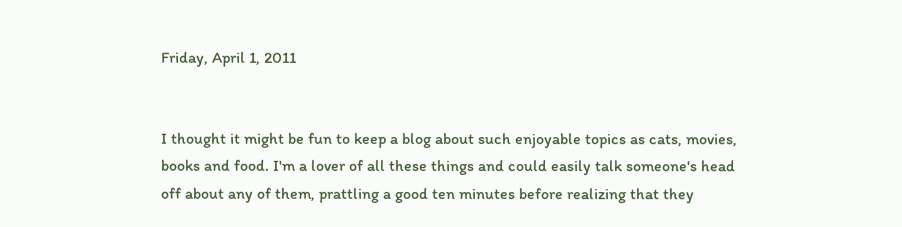Friday, April 1, 2011


I thought it might be fun to keep a blog about such enjoyable topics as cats, movies, books and food. I'm a lover of all these things and could easily talk someone's head off about any of them, prattling a good ten minutes before realizing that they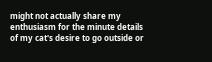might not actually share my enthusiasm for the minute details of my cat's desire to go outside or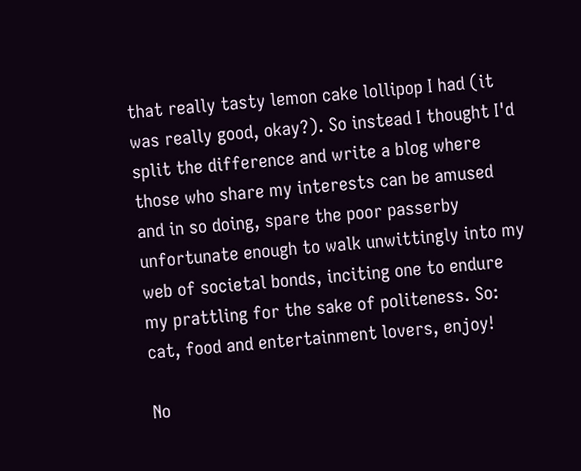that really tasty lemon cake lollipop I had (it was really good, okay?). So instead I thought I'd split the difference and write a blog where those who share my interests can be amused and in so doing, spare the poor passerby unfortunate enough to walk unwittingly into my web of societal bonds, inciting one to endure my prattling for the sake of politeness. So: cat, food and entertainment lovers, enjoy!

No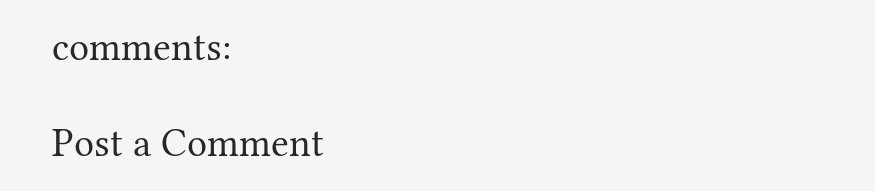comments:

Post a Comment